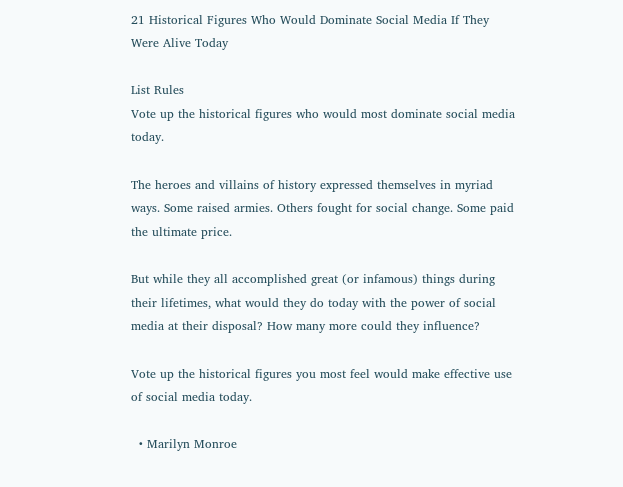21 Historical Figures Who Would Dominate Social Media If They Were Alive Today

List Rules
Vote up the historical figures who would most dominate social media today.

The heroes and villains of history expressed themselves in myriad ways. Some raised armies. Others fought for social change. Some paid the ultimate price.

But while they all accomplished great (or infamous) things during their lifetimes, what would they do today with the power of social media at their disposal? How many more could they influence?

Vote up the historical figures you most feel would make effective use of social media today.

  • Marilyn Monroe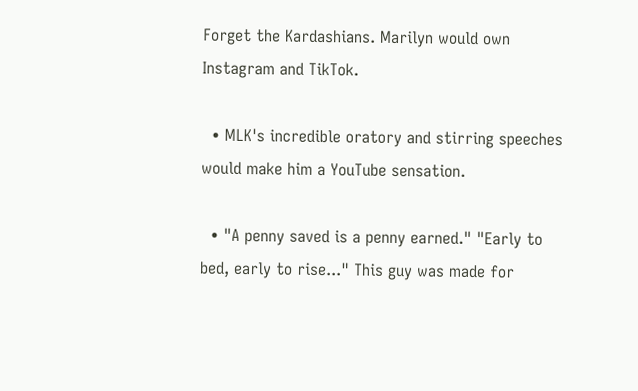Forget the Kardashians. Marilyn would own Instagram and TikTok.

  • MLK's incredible oratory and stirring speeches would make him a YouTube sensation.

  • "A penny saved is a penny earned." "Early to bed, early to rise..." This guy was made for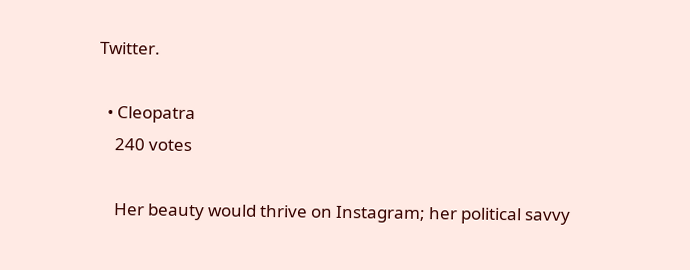Twitter.

  • Cleopatra
    240 votes

    Her beauty would thrive on Instagram; her political savvy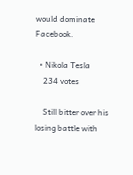would dominate Facebook.

  • Nikola Tesla
    234 votes

    Still bitter over his losing battle with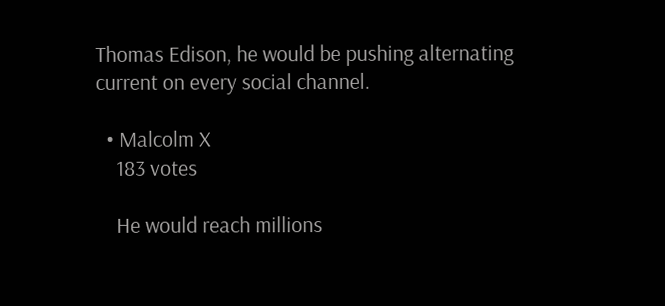Thomas Edison, he would be pushing alternating current on every social channel.

  • Malcolm X
    183 votes

    He would reach millions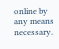online by any means necessary.